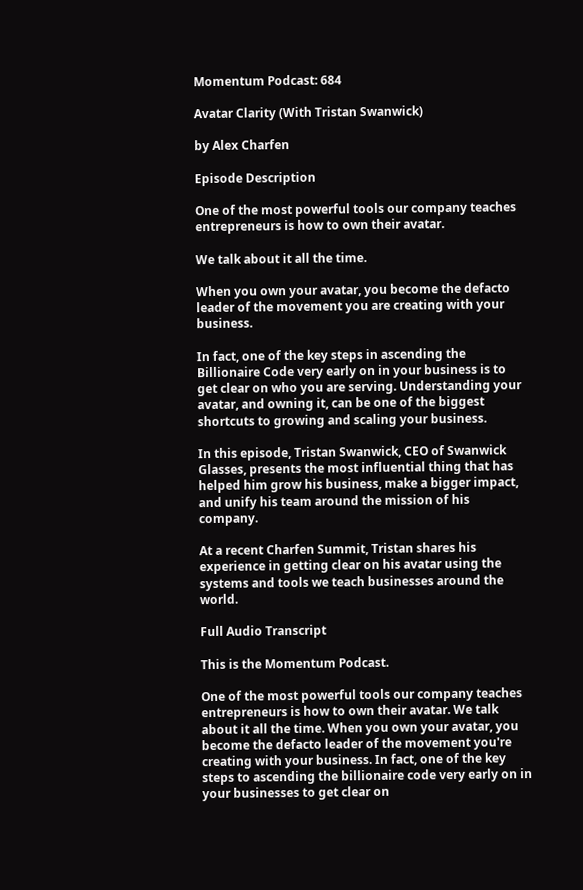Momentum Podcast: 684

Avatar Clarity (With Tristan Swanwick)

by Alex Charfen

Episode Description

One of the most powerful tools our company teaches entrepreneurs is how to own their avatar.

We talk about it all the time.

When you own your avatar, you become the defacto leader of the movement you are creating with your business.

In fact, one of the key steps in ascending the Billionaire Code very early on in your business is to get clear on who you are serving. Understanding your avatar, and owning it, can be one of the biggest shortcuts to growing and scaling your business.

In this episode, Tristan Swanwick, CEO of Swanwick Glasses, presents the most influential thing that has helped him grow his business, make a bigger impact, and unify his team around the mission of his company.

At a recent Charfen Summit, Tristan shares his experience in getting clear on his avatar using the systems and tools we teach businesses around the world.

Full Audio Transcript

This is the Momentum Podcast.

One of the most powerful tools our company teaches entrepreneurs is how to own their avatar. We talk about it all the time. When you own your avatar, you become the defacto leader of the movement you're creating with your business. In fact, one of the key steps to ascending the billionaire code very early on in your businesses to get clear on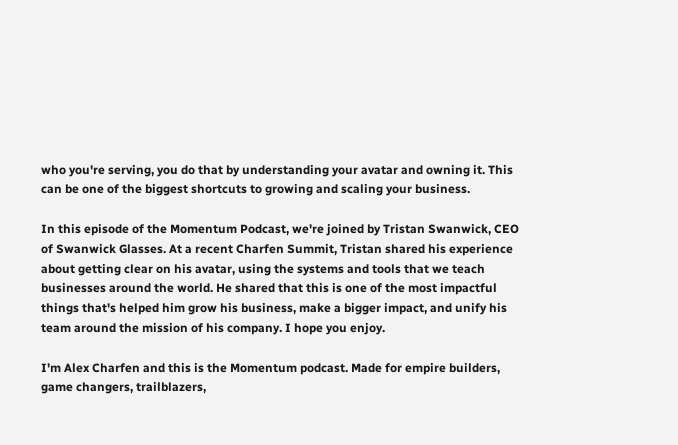who you're serving, you do that by understanding your avatar and owning it. This can be one of the biggest shortcuts to growing and scaling your business.

In this episode of the Momentum Podcast, we're joined by Tristan Swanwick, CEO of Swanwick Glasses. At a recent Charfen Summit, Tristan shared his experience about getting clear on his avatar, using the systems and tools that we teach businesses around the world. He shared that this is one of the most impactful things that's helped him grow his business, make a bigger impact, and unify his team around the mission of his company. I hope you enjoy.

I'm Alex Charfen and this is the Momentum podcast. Made for empire builders, game changers, trailblazers,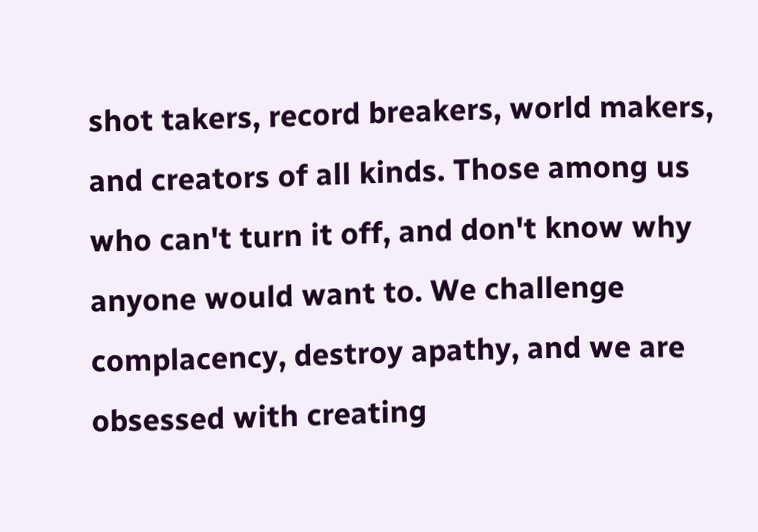shot takers, record breakers, world makers, and creators of all kinds. Those among us who can't turn it off, and don't know why anyone would want to. We challenge complacency, destroy apathy, and we are obsessed with creating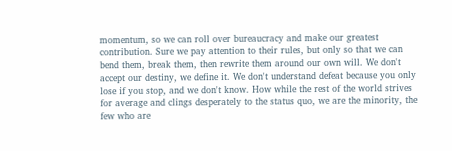momentum, so we can roll over bureaucracy and make our greatest contribution. Sure we pay attention to their rules, but only so that we can bend them, break them, then rewrite them around our own will. We don't accept our destiny, we define it. We don't understand defeat because you only lose if you stop, and we don't know. How while the rest of the world strives for average and clings desperately to the status quo, we are the minority, the few who are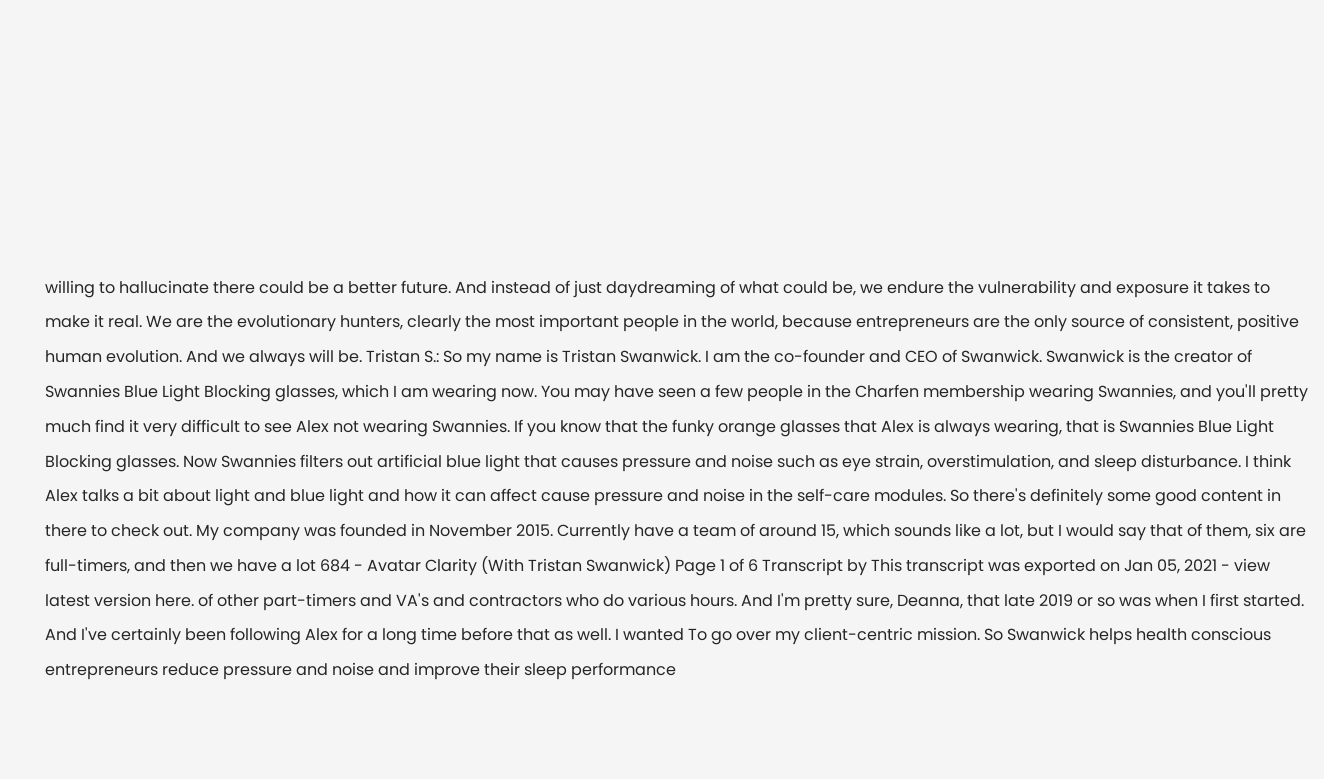willing to hallucinate there could be a better future. And instead of just daydreaming of what could be, we endure the vulnerability and exposure it takes to make it real. We are the evolutionary hunters, clearly the most important people in the world, because entrepreneurs are the only source of consistent, positive human evolution. And we always will be. Tristan S.: So my name is Tristan Swanwick. I am the co-founder and CEO of Swanwick. Swanwick is the creator of Swannies Blue Light Blocking glasses, which I am wearing now. You may have seen a few people in the Charfen membership wearing Swannies, and you'll pretty much find it very difficult to see Alex not wearing Swannies. If you know that the funky orange glasses that Alex is always wearing, that is Swannies Blue Light Blocking glasses. Now Swannies filters out artificial blue light that causes pressure and noise such as eye strain, overstimulation, and sleep disturbance. I think Alex talks a bit about light and blue light and how it can affect cause pressure and noise in the self-care modules. So there's definitely some good content in there to check out. My company was founded in November 2015. Currently have a team of around 15, which sounds like a lot, but I would say that of them, six are full-timers, and then we have a lot 684 - Avatar Clarity (With Tristan Swanwick) Page 1 of 6 Transcript by This transcript was exported on Jan 05, 2021 - view latest version here. of other part-timers and VA's and contractors who do various hours. And I'm pretty sure, Deanna, that late 2019 or so was when I first started. And I've certainly been following Alex for a long time before that as well. I wanted To go over my client-centric mission. So Swanwick helps health conscious entrepreneurs reduce pressure and noise and improve their sleep performance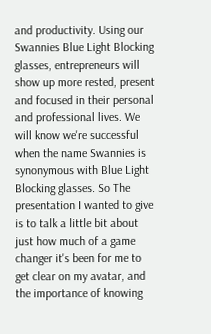and productivity. Using our Swannies Blue Light Blocking glasses, entrepreneurs will show up more rested, present and focused in their personal and professional lives. We will know we're successful when the name Swannies is synonymous with Blue Light Blocking glasses. So The presentation I wanted to give is to talk a little bit about just how much of a game changer it's been for me to get clear on my avatar, and the importance of knowing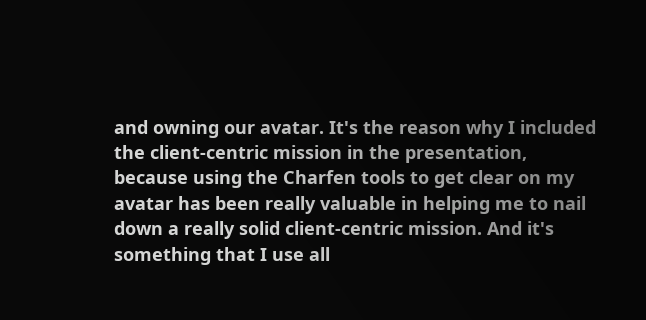and owning our avatar. It's the reason why I included the client-centric mission in the presentation, because using the Charfen tools to get clear on my avatar has been really valuable in helping me to nail down a really solid client-centric mission. And it's something that I use all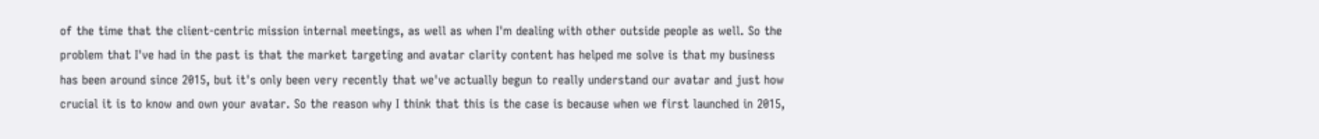of the time that the client-centric mission internal meetings, as well as when I'm dealing with other outside people as well. So the problem that I've had in the past is that the market targeting and avatar clarity content has helped me solve is that my business has been around since 2015, but it's only been very recently that we've actually begun to really understand our avatar and just how crucial it is to know and own your avatar. So the reason why I think that this is the case is because when we first launched in 2015,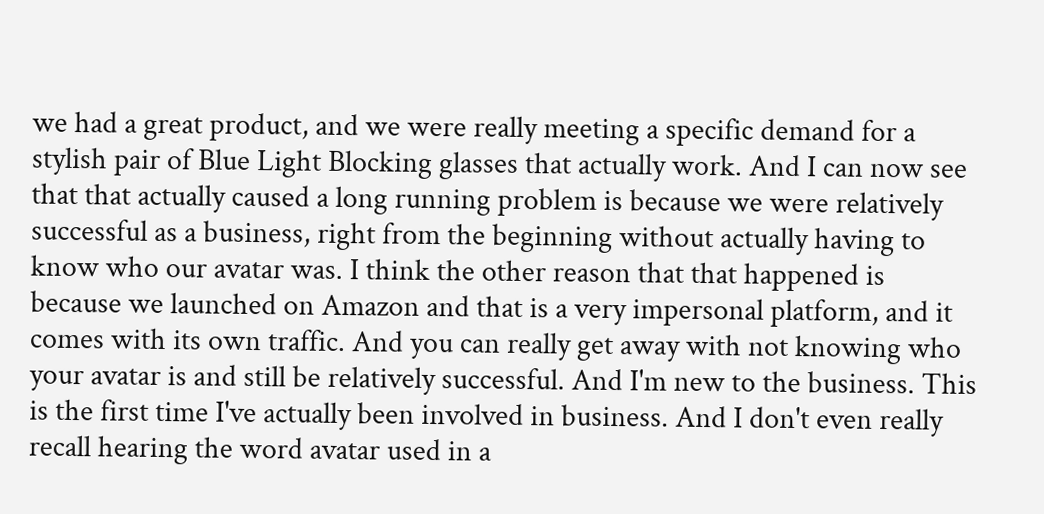we had a great product, and we were really meeting a specific demand for a stylish pair of Blue Light Blocking glasses that actually work. And I can now see that that actually caused a long running problem is because we were relatively successful as a business, right from the beginning without actually having to know who our avatar was. I think the other reason that that happened is because we launched on Amazon and that is a very impersonal platform, and it comes with its own traffic. And you can really get away with not knowing who your avatar is and still be relatively successful. And I'm new to the business. This is the first time I've actually been involved in business. And I don't even really recall hearing the word avatar used in a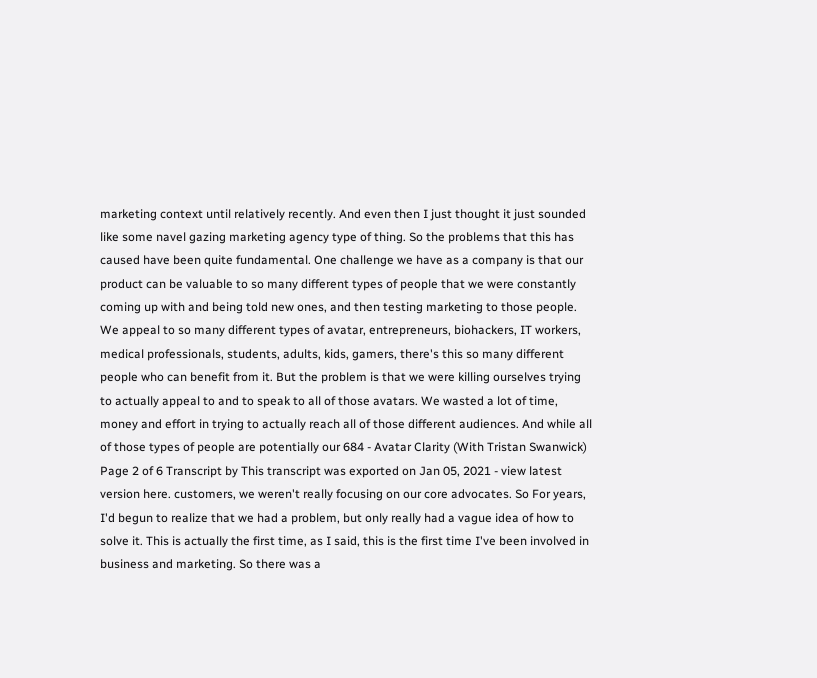marketing context until relatively recently. And even then I just thought it just sounded like some navel gazing marketing agency type of thing. So the problems that this has caused have been quite fundamental. One challenge we have as a company is that our product can be valuable to so many different types of people that we were constantly coming up with and being told new ones, and then testing marketing to those people. We appeal to so many different types of avatar, entrepreneurs, biohackers, IT workers, medical professionals, students, adults, kids, gamers, there's this so many different people who can benefit from it. But the problem is that we were killing ourselves trying to actually appeal to and to speak to all of those avatars. We wasted a lot of time, money and effort in trying to actually reach all of those different audiences. And while all of those types of people are potentially our 684 - Avatar Clarity (With Tristan Swanwick) Page 2 of 6 Transcript by This transcript was exported on Jan 05, 2021 - view latest version here. customers, we weren't really focusing on our core advocates. So For years, I'd begun to realize that we had a problem, but only really had a vague idea of how to solve it. This is actually the first time, as I said, this is the first time I've been involved in business and marketing. So there was a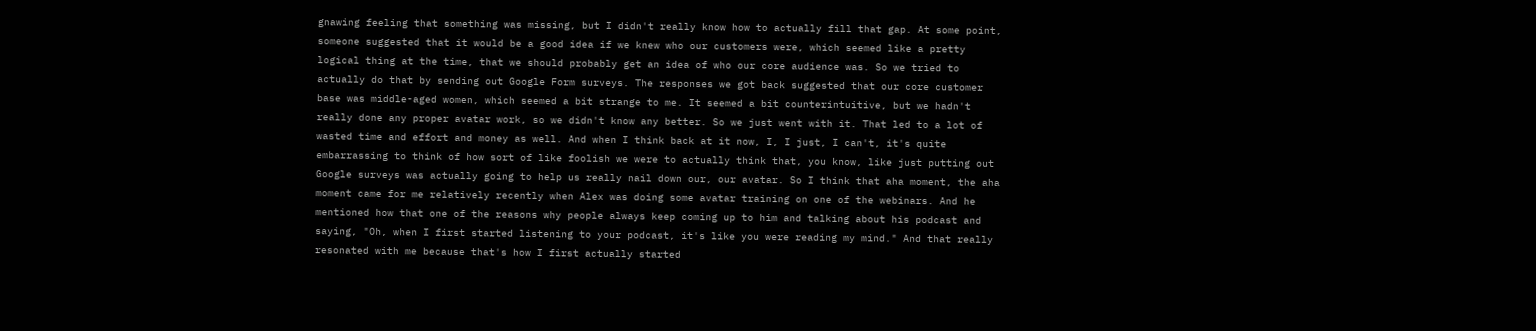gnawing feeling that something was missing, but I didn't really know how to actually fill that gap. At some point, someone suggested that it would be a good idea if we knew who our customers were, which seemed like a pretty logical thing at the time, that we should probably get an idea of who our core audience was. So we tried to actually do that by sending out Google Form surveys. The responses we got back suggested that our core customer base was middle-aged women, which seemed a bit strange to me. It seemed a bit counterintuitive, but we hadn't really done any proper avatar work, so we didn't know any better. So we just went with it. That led to a lot of wasted time and effort and money as well. And when I think back at it now, I, I just, I can't, it's quite embarrassing to think of how sort of like foolish we were to actually think that, you know, like just putting out Google surveys was actually going to help us really nail down our, our avatar. So I think that aha moment, the aha moment came for me relatively recently when Alex was doing some avatar training on one of the webinars. And he mentioned how that one of the reasons why people always keep coming up to him and talking about his podcast and saying, "Oh, when I first started listening to your podcast, it's like you were reading my mind." And that really resonated with me because that's how I first actually started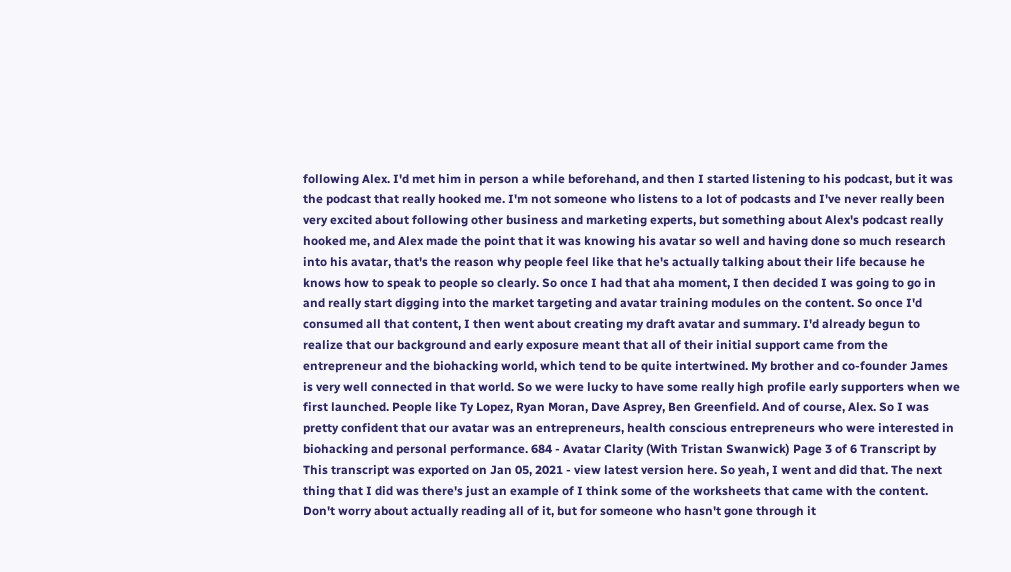following Alex. I'd met him in person a while beforehand, and then I started listening to his podcast, but it was the podcast that really hooked me. I'm not someone who listens to a lot of podcasts and I've never really been very excited about following other business and marketing experts, but something about Alex's podcast really hooked me, and Alex made the point that it was knowing his avatar so well and having done so much research into his avatar, that's the reason why people feel like that he's actually talking about their life because he knows how to speak to people so clearly. So once I had that aha moment, I then decided I was going to go in and really start digging into the market targeting and avatar training modules on the content. So once I'd consumed all that content, I then went about creating my draft avatar and summary. I'd already begun to realize that our background and early exposure meant that all of their initial support came from the entrepreneur and the biohacking world, which tend to be quite intertwined. My brother and co-founder James is very well connected in that world. So we were lucky to have some really high profile early supporters when we first launched. People like Ty Lopez, Ryan Moran, Dave Asprey, Ben Greenfield. And of course, Alex. So I was pretty confident that our avatar was an entrepreneurs, health conscious entrepreneurs who were interested in biohacking and personal performance. 684 - Avatar Clarity (With Tristan Swanwick) Page 3 of 6 Transcript by This transcript was exported on Jan 05, 2021 - view latest version here. So yeah, I went and did that. The next thing that I did was there's just an example of I think some of the worksheets that came with the content. Don't worry about actually reading all of it, but for someone who hasn't gone through it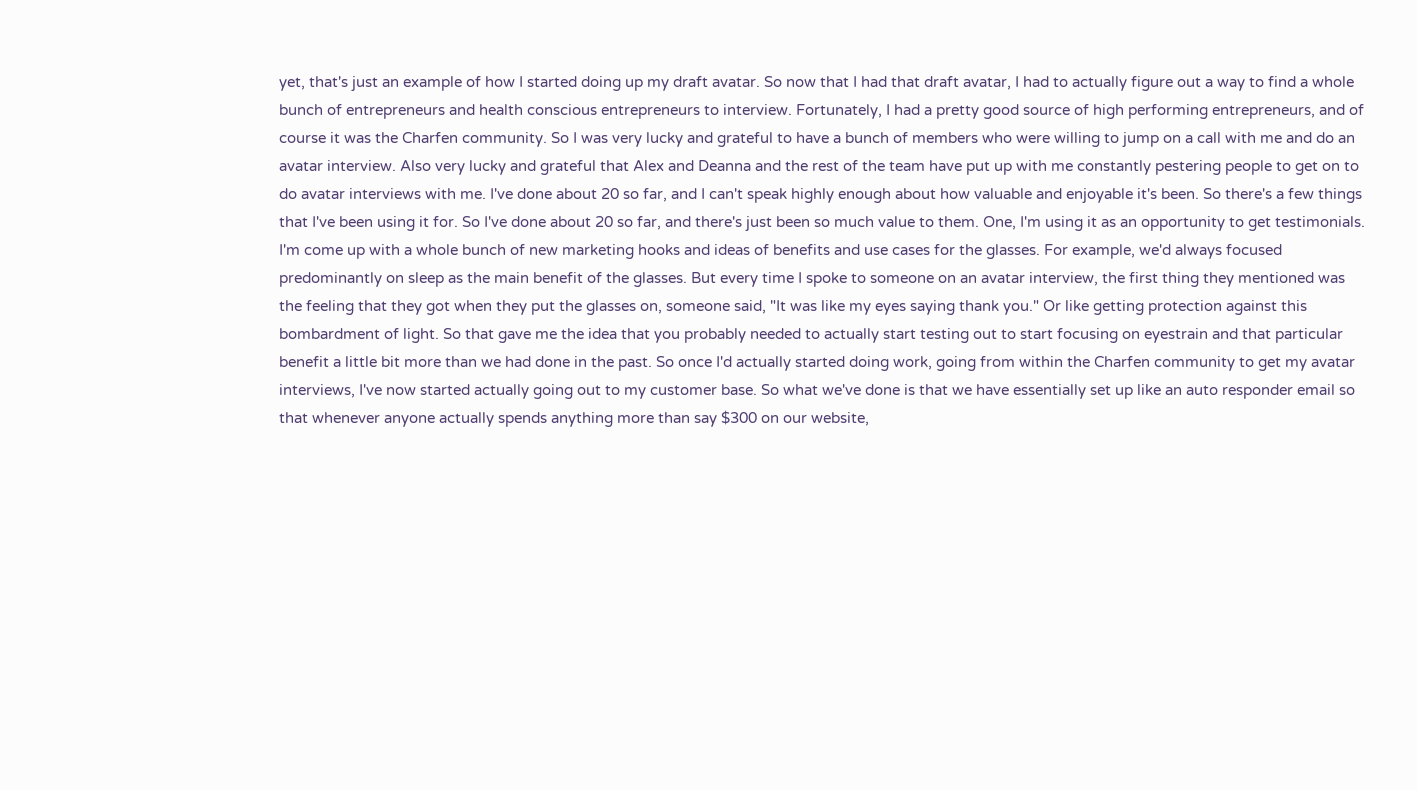yet, that's just an example of how I started doing up my draft avatar. So now that I had that draft avatar, I had to actually figure out a way to find a whole bunch of entrepreneurs and health conscious entrepreneurs to interview. Fortunately, I had a pretty good source of high performing entrepreneurs, and of course it was the Charfen community. So I was very lucky and grateful to have a bunch of members who were willing to jump on a call with me and do an avatar interview. Also very lucky and grateful that Alex and Deanna and the rest of the team have put up with me constantly pestering people to get on to do avatar interviews with me. I've done about 20 so far, and I can't speak highly enough about how valuable and enjoyable it's been. So there's a few things that I've been using it for. So I've done about 20 so far, and there's just been so much value to them. One, I'm using it as an opportunity to get testimonials. I'm come up with a whole bunch of new marketing hooks and ideas of benefits and use cases for the glasses. For example, we'd always focused predominantly on sleep as the main benefit of the glasses. But every time I spoke to someone on an avatar interview, the first thing they mentioned was the feeling that they got when they put the glasses on, someone said, "It was like my eyes saying thank you." Or like getting protection against this bombardment of light. So that gave me the idea that you probably needed to actually start testing out to start focusing on eyestrain and that particular benefit a little bit more than we had done in the past. So once I'd actually started doing work, going from within the Charfen community to get my avatar interviews, I've now started actually going out to my customer base. So what we've done is that we have essentially set up like an auto responder email so that whenever anyone actually spends anything more than say $300 on our website,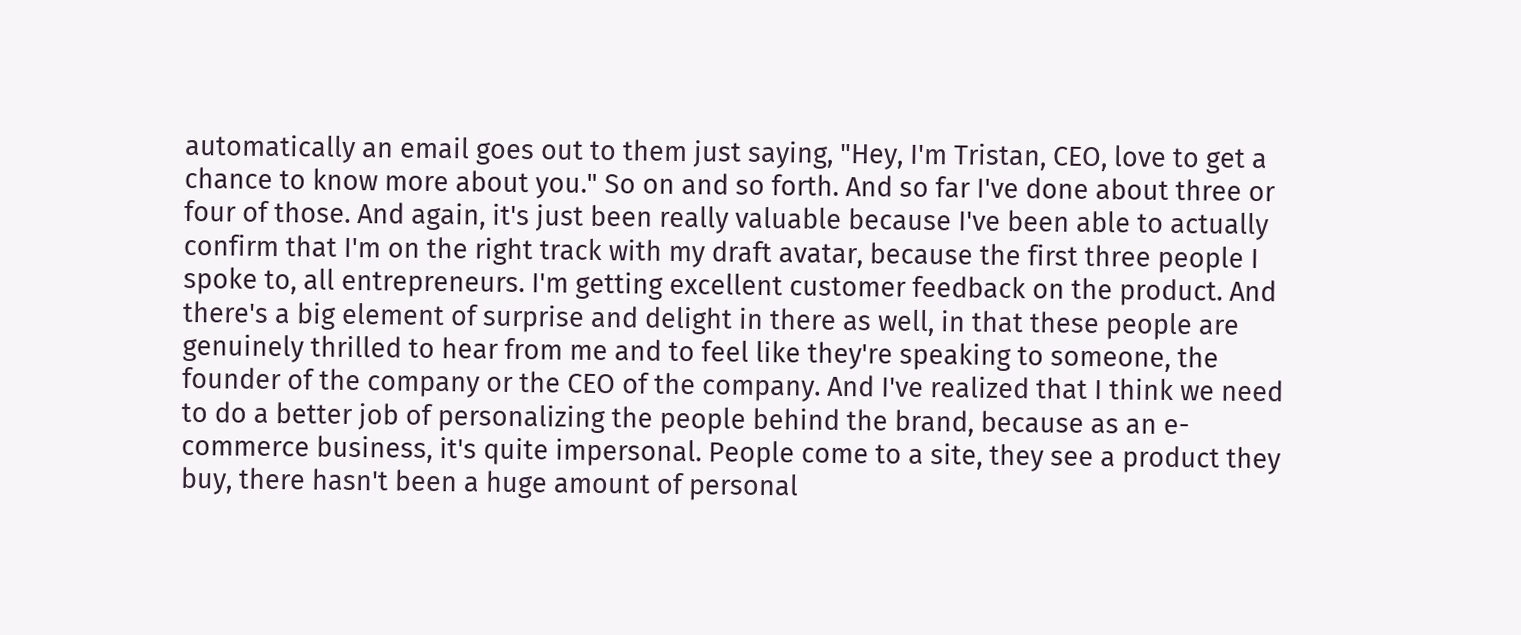automatically an email goes out to them just saying, "Hey, I'm Tristan, CEO, love to get a chance to know more about you." So on and so forth. And so far I've done about three or four of those. And again, it's just been really valuable because I've been able to actually confirm that I'm on the right track with my draft avatar, because the first three people I spoke to, all entrepreneurs. I'm getting excellent customer feedback on the product. And there's a big element of surprise and delight in there as well, in that these people are genuinely thrilled to hear from me and to feel like they're speaking to someone, the founder of the company or the CEO of the company. And I've realized that I think we need to do a better job of personalizing the people behind the brand, because as an e-commerce business, it's quite impersonal. People come to a site, they see a product they buy, there hasn't been a huge amount of personal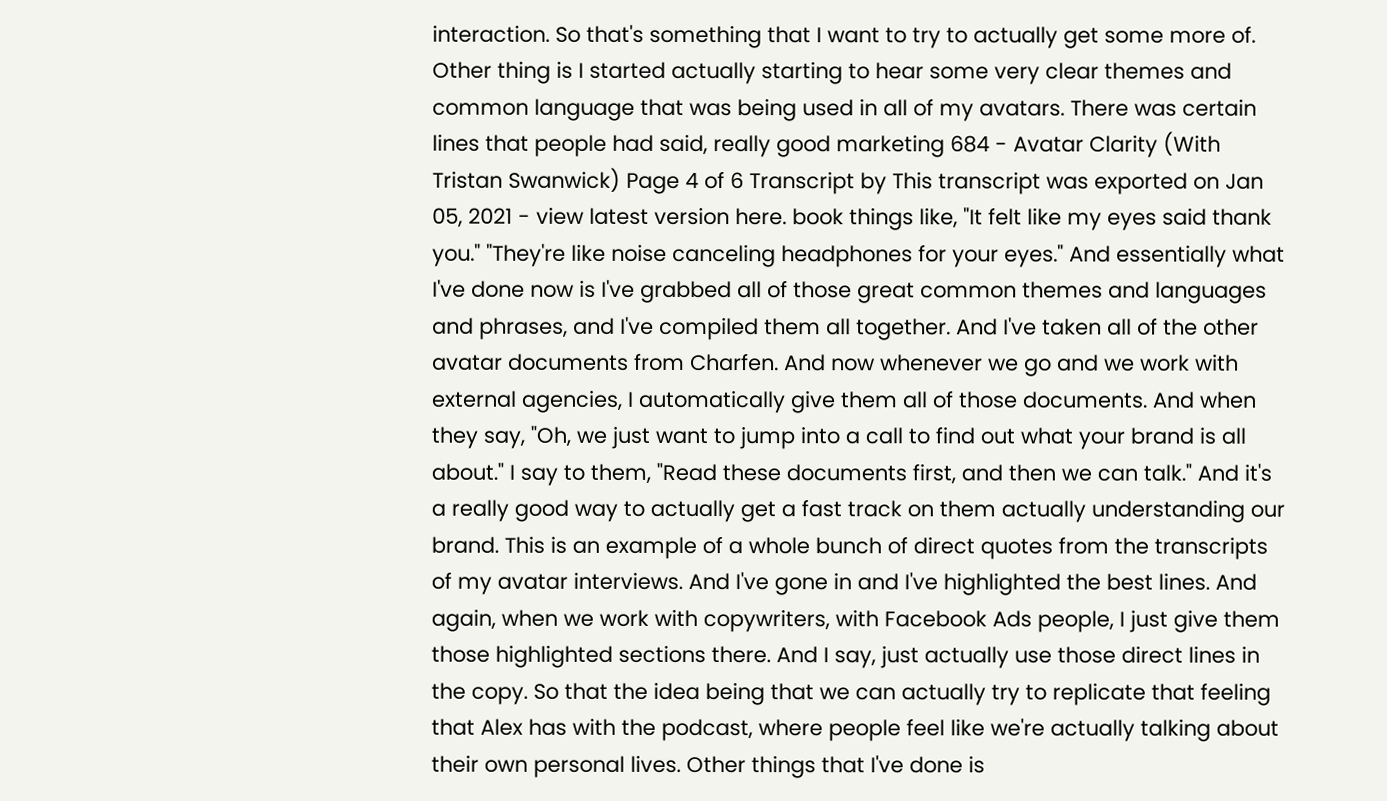interaction. So that's something that I want to try to actually get some more of. Other thing is I started actually starting to hear some very clear themes and common language that was being used in all of my avatars. There was certain lines that people had said, really good marketing 684 - Avatar Clarity (With Tristan Swanwick) Page 4 of 6 Transcript by This transcript was exported on Jan 05, 2021 - view latest version here. book things like, "It felt like my eyes said thank you." "They're like noise canceling headphones for your eyes." And essentially what I've done now is I've grabbed all of those great common themes and languages and phrases, and I've compiled them all together. And I've taken all of the other avatar documents from Charfen. And now whenever we go and we work with external agencies, I automatically give them all of those documents. And when they say, "Oh, we just want to jump into a call to find out what your brand is all about." I say to them, "Read these documents first, and then we can talk." And it's a really good way to actually get a fast track on them actually understanding our brand. This is an example of a whole bunch of direct quotes from the transcripts of my avatar interviews. And I've gone in and I've highlighted the best lines. And again, when we work with copywriters, with Facebook Ads people, I just give them those highlighted sections there. And I say, just actually use those direct lines in the copy. So that the idea being that we can actually try to replicate that feeling that Alex has with the podcast, where people feel like we're actually talking about their own personal lives. Other things that I've done is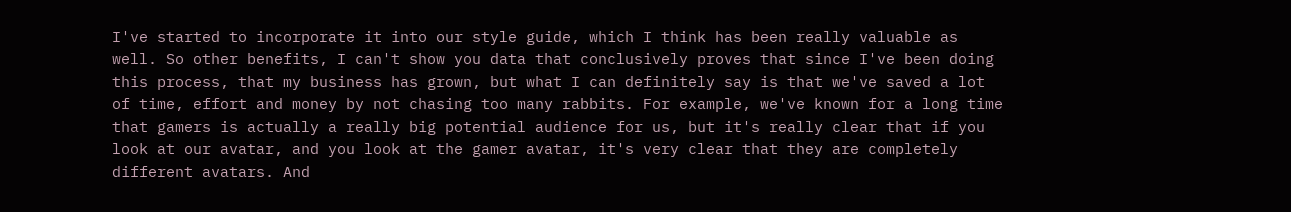I've started to incorporate it into our style guide, which I think has been really valuable as well. So other benefits, I can't show you data that conclusively proves that since I've been doing this process, that my business has grown, but what I can definitely say is that we've saved a lot of time, effort and money by not chasing too many rabbits. For example, we've known for a long time that gamers is actually a really big potential audience for us, but it's really clear that if you look at our avatar, and you look at the gamer avatar, it's very clear that they are completely different avatars. And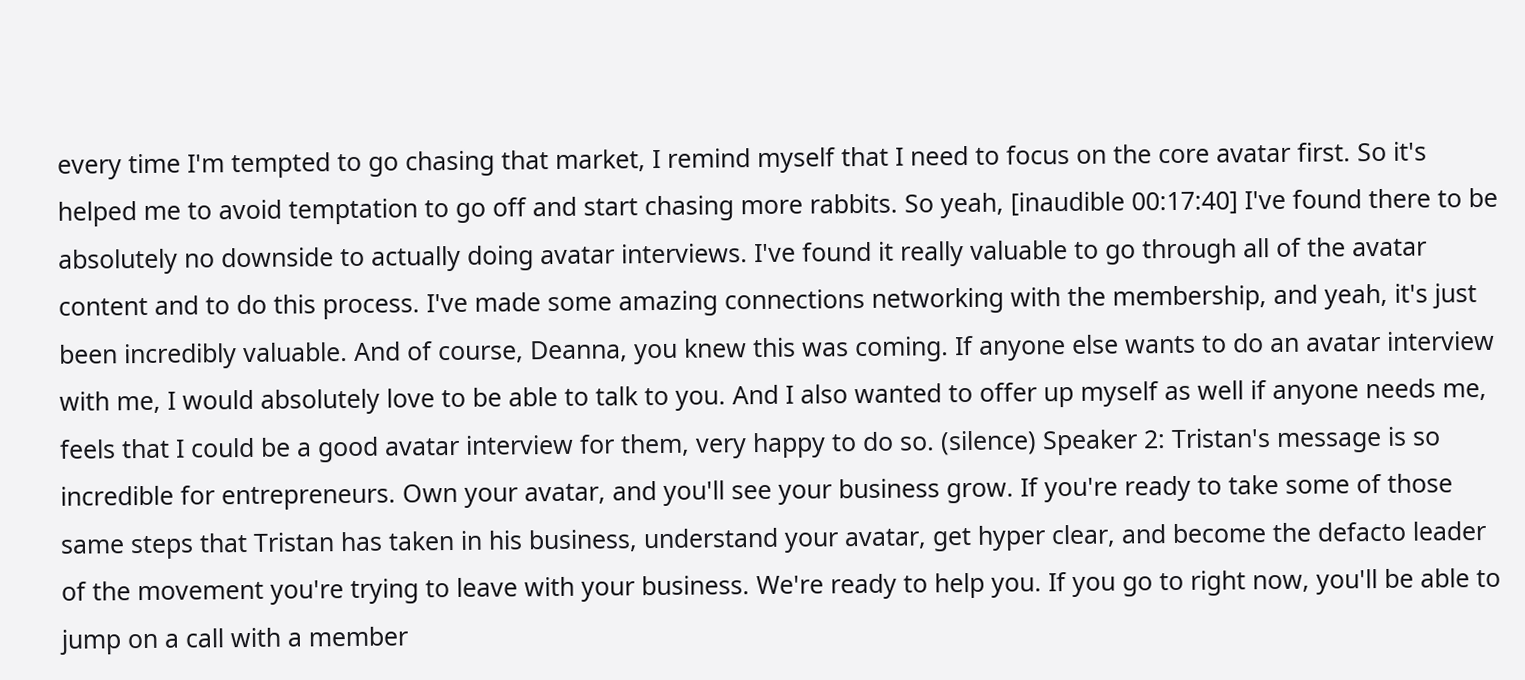every time I'm tempted to go chasing that market, I remind myself that I need to focus on the core avatar first. So it's helped me to avoid temptation to go off and start chasing more rabbits. So yeah, [inaudible 00:17:40] I've found there to be absolutely no downside to actually doing avatar interviews. I've found it really valuable to go through all of the avatar content and to do this process. I've made some amazing connections networking with the membership, and yeah, it's just been incredibly valuable. And of course, Deanna, you knew this was coming. If anyone else wants to do an avatar interview with me, I would absolutely love to be able to talk to you. And I also wanted to offer up myself as well if anyone needs me, feels that I could be a good avatar interview for them, very happy to do so. (silence) Speaker 2: Tristan's message is so incredible for entrepreneurs. Own your avatar, and you'll see your business grow. If you're ready to take some of those same steps that Tristan has taken in his business, understand your avatar, get hyper clear, and become the defacto leader of the movement you're trying to leave with your business. We're ready to help you. If you go to right now, you'll be able to jump on a call with a member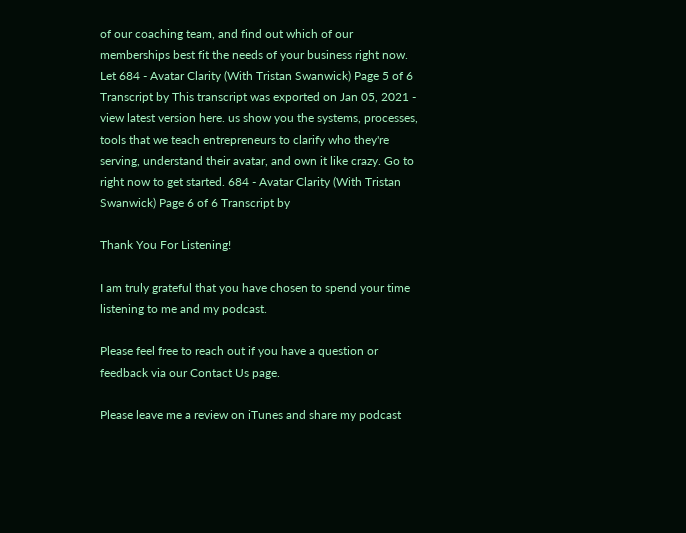of our coaching team, and find out which of our memberships best fit the needs of your business right now. Let 684 - Avatar Clarity (With Tristan Swanwick) Page 5 of 6 Transcript by This transcript was exported on Jan 05, 2021 - view latest version here. us show you the systems, processes, tools that we teach entrepreneurs to clarify who they're serving, understand their avatar, and own it like crazy. Go to right now to get started. 684 - Avatar Clarity (With Tristan Swanwick) Page 6 of 6 Transcript by

Thank You For Listening!

I am truly grateful that you have chosen to spend your time listening to me and my podcast.

Please feel free to reach out if you have a question or feedback via our Contact Us page.

Please leave me a review on iTunes and share my podcast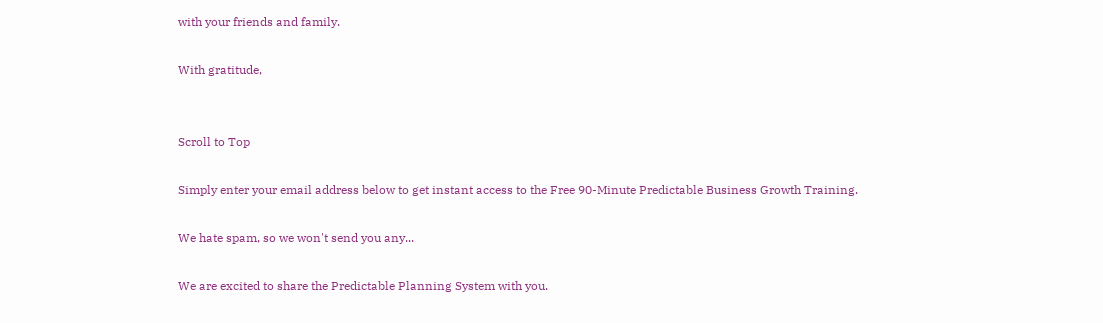with your friends and family.

With gratitude,


Scroll to Top

Simply enter your email address below to get instant access to the Free 90-Minute Predictable Business Growth Training.

We hate spam, so we won't send you any...

We are excited to share the Predictable Planning System with you.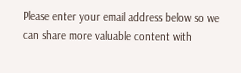Please enter your email address below so we can share more valuable content with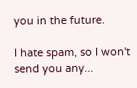you in the future.

I hate spam, so I won't send you any...